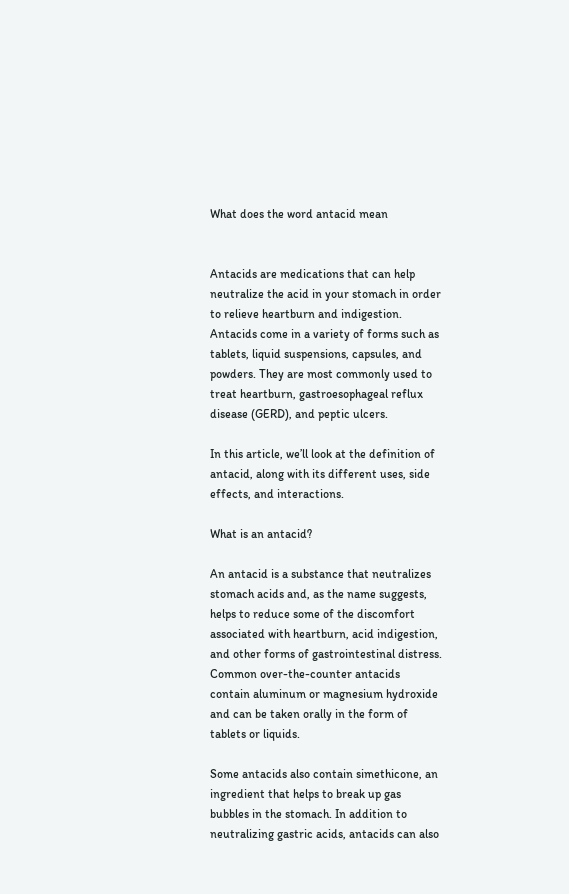What does the word antacid mean


Antacids are medications that can help neutralize the acid in your stomach in order to relieve heartburn and indigestion. Antacids come in a variety of forms such as tablets, liquid suspensions, capsules, and powders. They are most commonly used to treat heartburn, gastroesophageal reflux disease (GERD), and peptic ulcers.

In this article, we’ll look at the definition of antacid, along with its different uses, side effects, and interactions.

What is an antacid?

An antacid is a substance that neutralizes stomach acids and, as the name suggests, helps to reduce some of the discomfort associated with heartburn, acid indigestion, and other forms of gastrointestinal distress. Common over-the-counter antacids contain aluminum or magnesium hydroxide and can be taken orally in the form of tablets or liquids.

Some antacids also contain simethicone, an ingredient that helps to break up gas bubbles in the stomach. In addition to neutralizing gastric acids, antacids can also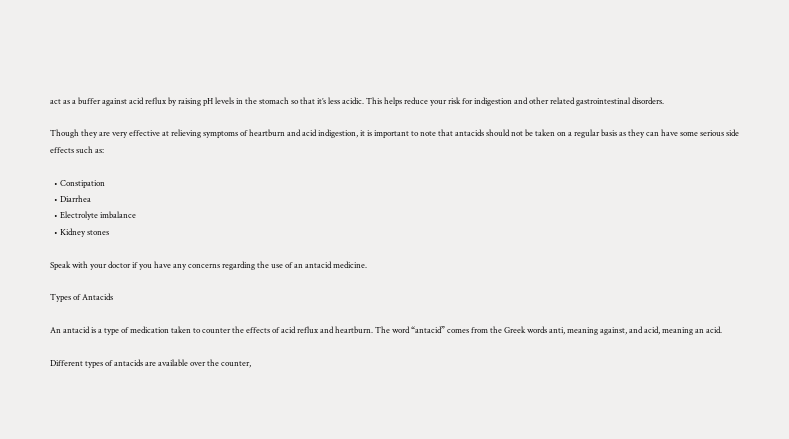act as a buffer against acid reflux by raising pH levels in the stomach so that it’s less acidic. This helps reduce your risk for indigestion and other related gastrointestinal disorders.

Though they are very effective at relieving symptoms of heartburn and acid indigestion, it is important to note that antacids should not be taken on a regular basis as they can have some serious side effects such as:

  • Constipation
  • Diarrhea
  • Electrolyte imbalance
  • Kidney stones

Speak with your doctor if you have any concerns regarding the use of an antacid medicine.

Types of Antacids

An antacid is a type of medication taken to counter the effects of acid reflux and heartburn. The word “antacid” comes from the Greek words anti, meaning against, and acid, meaning an acid.

Different types of antacids are available over the counter,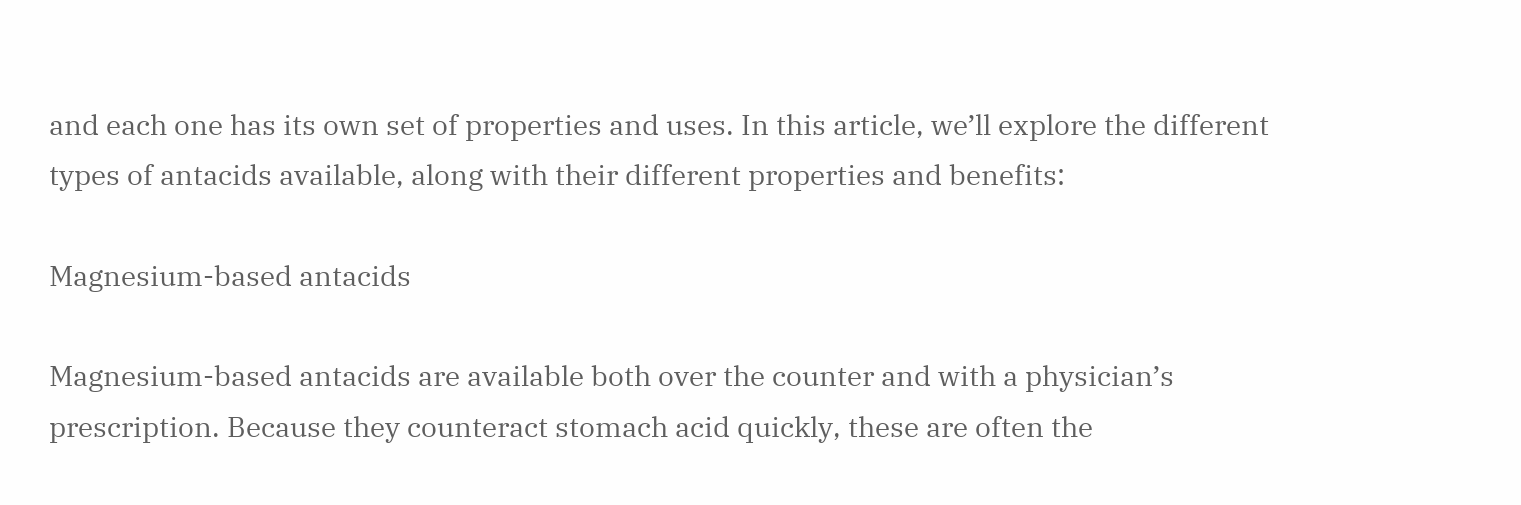and each one has its own set of properties and uses. In this article, we’ll explore the different types of antacids available, along with their different properties and benefits:

Magnesium-based antacids

Magnesium-based antacids are available both over the counter and with a physician’s prescription. Because they counteract stomach acid quickly, these are often the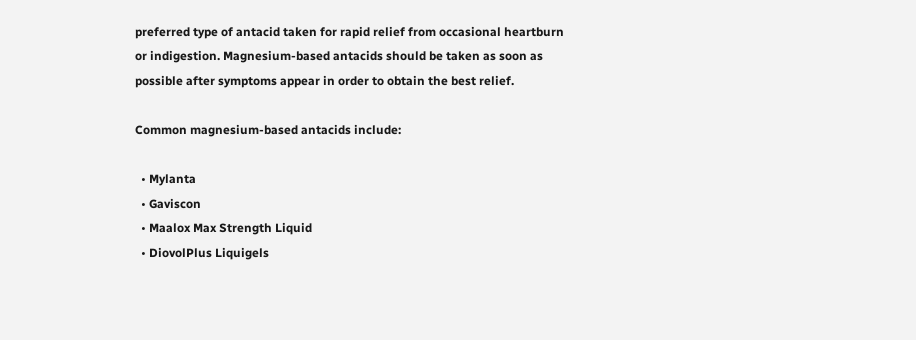preferred type of antacid taken for rapid relief from occasional heartburn or indigestion. Magnesium-based antacids should be taken as soon as possible after symptoms appear in order to obtain the best relief.

Common magnesium-based antacids include:

  • Mylanta
  • Gaviscon
  • Maalox Max Strength Liquid
  • DiovolPlus Liquigels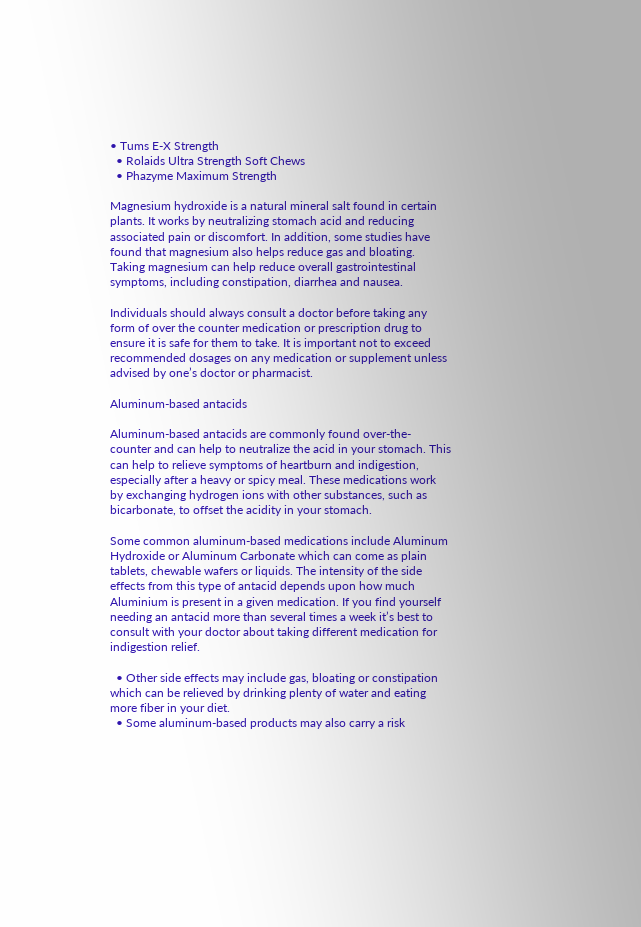• Tums E-X Strength
  • Rolaids Ultra Strength Soft Chews
  • Phazyme Maximum Strength

Magnesium hydroxide is a natural mineral salt found in certain plants. It works by neutralizing stomach acid and reducing associated pain or discomfort. In addition, some studies have found that magnesium also helps reduce gas and bloating. Taking magnesium can help reduce overall gastrointestinal symptoms, including constipation, diarrhea and nausea.

Individuals should always consult a doctor before taking any form of over the counter medication or prescription drug to ensure it is safe for them to take. It is important not to exceed recommended dosages on any medication or supplement unless advised by one’s doctor or pharmacist.

Aluminum-based antacids

Aluminum-based antacids are commonly found over-the-counter and can help to neutralize the acid in your stomach. This can help to relieve symptoms of heartburn and indigestion, especially after a heavy or spicy meal. These medications work by exchanging hydrogen ions with other substances, such as bicarbonate, to offset the acidity in your stomach.

Some common aluminum-based medications include Aluminum Hydroxide or Aluminum Carbonate which can come as plain tablets, chewable wafers or liquids. The intensity of the side effects from this type of antacid depends upon how much Aluminium is present in a given medication. If you find yourself needing an antacid more than several times a week it’s best to consult with your doctor about taking different medication for indigestion relief.

  • Other side effects may include gas, bloating or constipation which can be relieved by drinking plenty of water and eating more fiber in your diet.
  • Some aluminum-based products may also carry a risk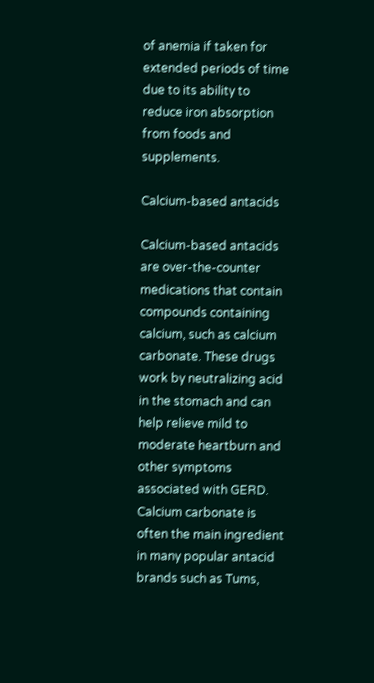of anemia if taken for extended periods of time due to its ability to reduce iron absorption from foods and supplements.

Calcium-based antacids

Calcium-based antacids are over-the-counter medications that contain compounds containing calcium, such as calcium carbonate. These drugs work by neutralizing acid in the stomach and can help relieve mild to moderate heartburn and other symptoms associated with GERD. Calcium carbonate is often the main ingredient in many popular antacid brands such as Tums,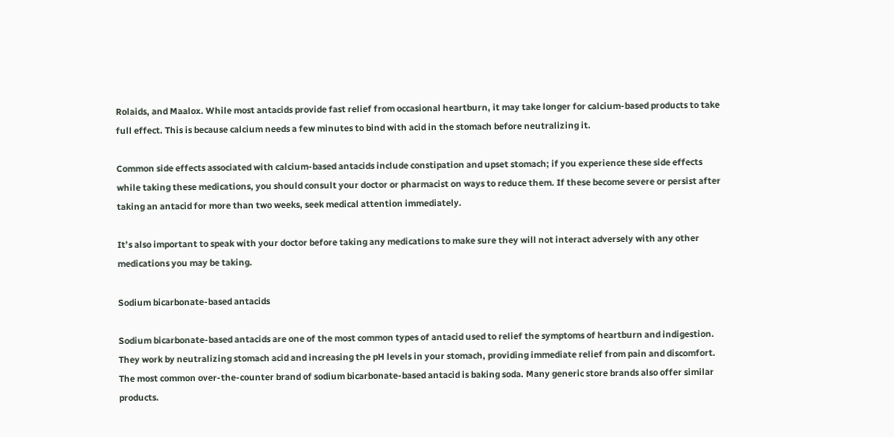Rolaids, and Maalox. While most antacids provide fast relief from occasional heartburn, it may take longer for calcium-based products to take full effect. This is because calcium needs a few minutes to bind with acid in the stomach before neutralizing it.

Common side effects associated with calcium-based antacids include constipation and upset stomach; if you experience these side effects while taking these medications, you should consult your doctor or pharmacist on ways to reduce them. If these become severe or persist after taking an antacid for more than two weeks, seek medical attention immediately.

It’s also important to speak with your doctor before taking any medications to make sure they will not interact adversely with any other medications you may be taking.

Sodium bicarbonate-based antacids

Sodium bicarbonate-based antacids are one of the most common types of antacid used to relief the symptoms of heartburn and indigestion. They work by neutralizing stomach acid and increasing the pH levels in your stomach, providing immediate relief from pain and discomfort. The most common over-the-counter brand of sodium bicarbonate-based antacid is baking soda. Many generic store brands also offer similar products.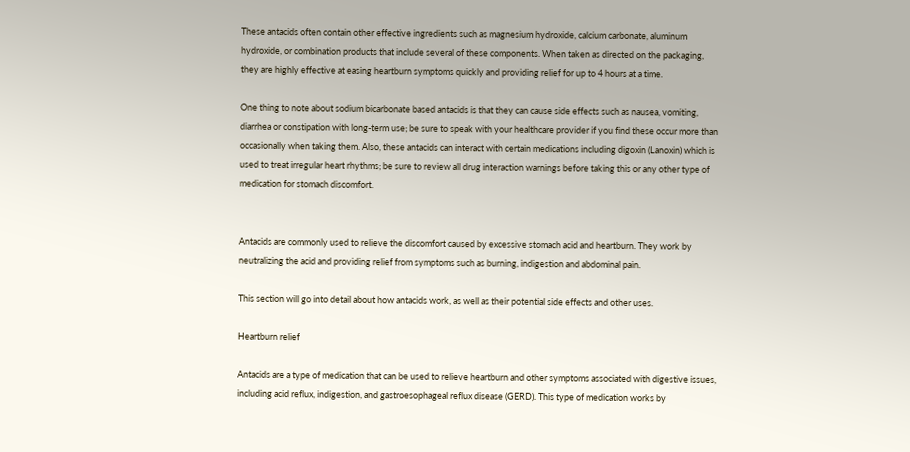These antacids often contain other effective ingredients such as magnesium hydroxide, calcium carbonate, aluminum hydroxide, or combination products that include several of these components. When taken as directed on the packaging, they are highly effective at easing heartburn symptoms quickly and providing relief for up to 4 hours at a time.

One thing to note about sodium bicarbonate based antacids is that they can cause side effects such as nausea, vomiting, diarrhea or constipation with long-term use; be sure to speak with your healthcare provider if you find these occur more than occasionally when taking them. Also, these antacids can interact with certain medications including digoxin (Lanoxin) which is used to treat irregular heart rhythms; be sure to review all drug interaction warnings before taking this or any other type of medication for stomach discomfort.


Antacids are commonly used to relieve the discomfort caused by excessive stomach acid and heartburn. They work by neutralizing the acid and providing relief from symptoms such as burning, indigestion and abdominal pain.

This section will go into detail about how antacids work, as well as their potential side effects and other uses.

Heartburn relief

Antacids are a type of medication that can be used to relieve heartburn and other symptoms associated with digestive issues, including acid reflux, indigestion, and gastroesophageal reflux disease (GERD). This type of medication works by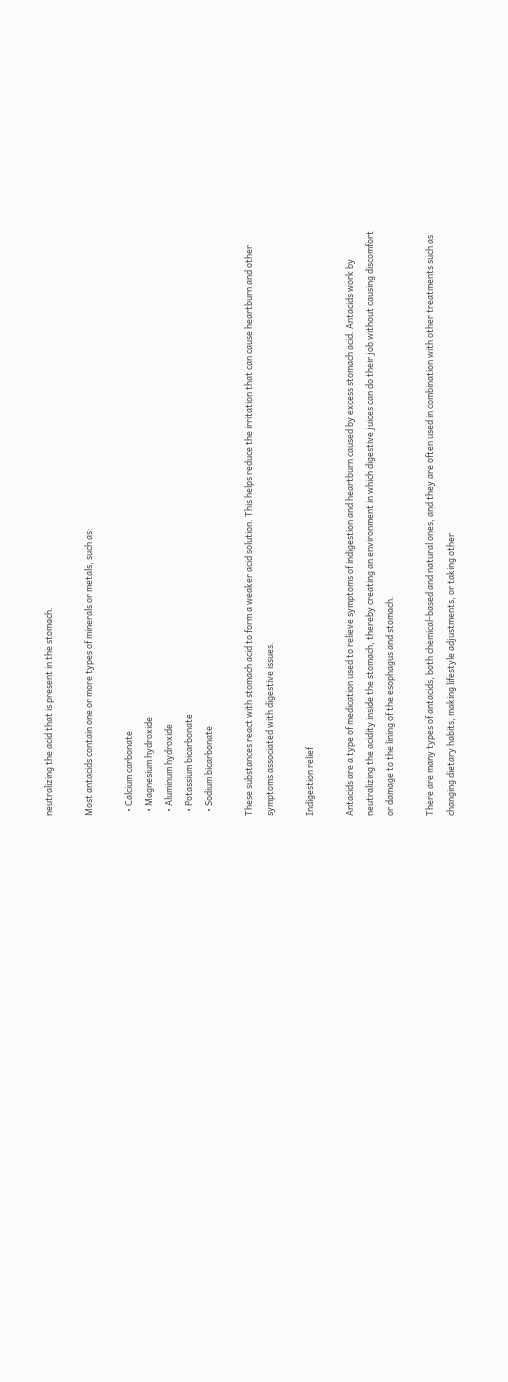neutralizing the acid that is present in the stomach.

Most antacids contain one or more types of minerals or metals, such as:

  • Calcium carbonate
  • Magnesium hydroxide
  • Aluminum hydroxide
  • Potassium bicarbonate
  • Sodium bicarbonate

These substances react with stomach acid to form a weaker acid solution. This helps reduce the irritation that can cause heartburn and other symptoms associated with digestive issues.

Indigestion relief

Antacids are a type of medication used to relieve symptoms of indigestion and heartburn caused by excess stomach acid. Antacids work by neutralizing the acidity inside the stomach, thereby creating an environment in which digestive juices can do their job without causing discomfort or damage to the lining of the esophagus and stomach.

There are many types of antacids, both chemical-based and natural ones, and they are often used in combination with other treatments such as changing dietary habits, making lifestyle adjustments, or taking other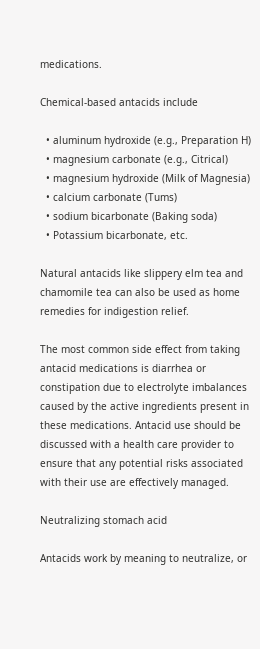medications.

Chemical-based antacids include

  • aluminum hydroxide (e.g., Preparation H)
  • magnesium carbonate (e.g., Citrical)
  • magnesium hydroxide (Milk of Magnesia)
  • calcium carbonate (Tums)
  • sodium bicarbonate (Baking soda)
  • Potassium bicarbonate, etc.

Natural antacids like slippery elm tea and chamomile tea can also be used as home remedies for indigestion relief.

The most common side effect from taking antacid medications is diarrhea or constipation due to electrolyte imbalances caused by the active ingredients present in these medications. Antacid use should be discussed with a health care provider to ensure that any potential risks associated with their use are effectively managed.

Neutralizing stomach acid

Antacids work by meaning to neutralize, or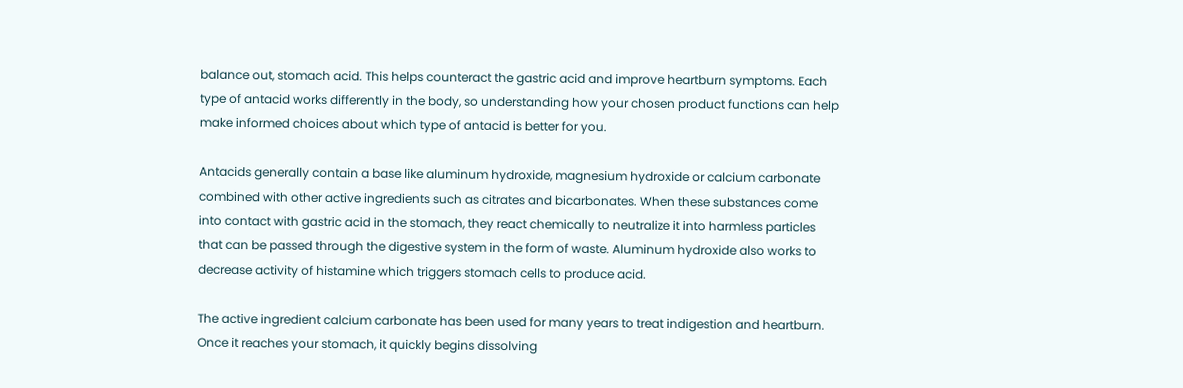balance out, stomach acid. This helps counteract the gastric acid and improve heartburn symptoms. Each type of antacid works differently in the body, so understanding how your chosen product functions can help make informed choices about which type of antacid is better for you.

Antacids generally contain a base like aluminum hydroxide, magnesium hydroxide or calcium carbonate combined with other active ingredients such as citrates and bicarbonates. When these substances come into contact with gastric acid in the stomach, they react chemically to neutralize it into harmless particles that can be passed through the digestive system in the form of waste. Aluminum hydroxide also works to decrease activity of histamine which triggers stomach cells to produce acid.

The active ingredient calcium carbonate has been used for many years to treat indigestion and heartburn. Once it reaches your stomach, it quickly begins dissolving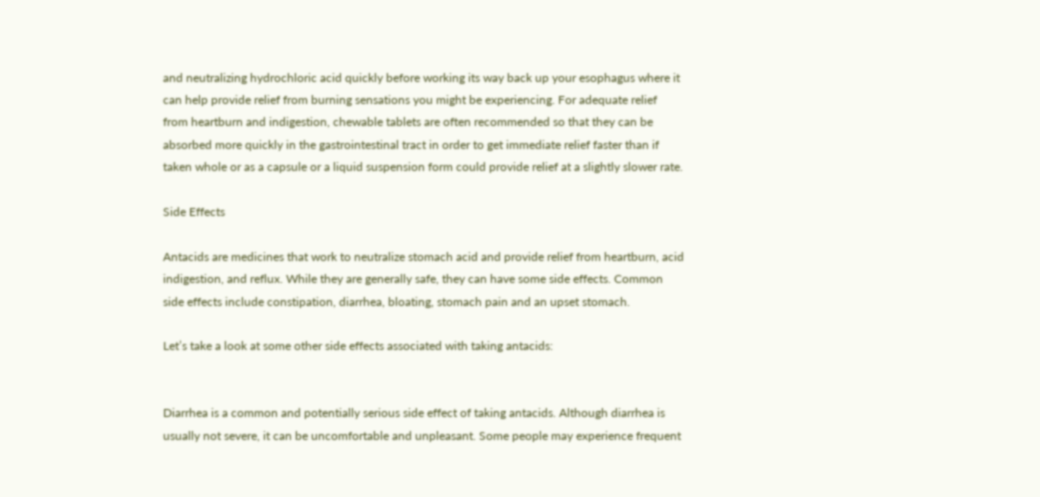and neutralizing hydrochloric acid quickly before working its way back up your esophagus where it can help provide relief from burning sensations you might be experiencing. For adequate relief from heartburn and indigestion, chewable tablets are often recommended so that they can be absorbed more quickly in the gastrointestinal tract in order to get immediate relief faster than if taken whole or as a capsule or a liquid suspension form could provide relief at a slightly slower rate.

Side Effects

Antacids are medicines that work to neutralize stomach acid and provide relief from heartburn, acid indigestion, and reflux. While they are generally safe, they can have some side effects. Common side effects include constipation, diarrhea, bloating, stomach pain and an upset stomach.

Let’s take a look at some other side effects associated with taking antacids:


Diarrhea is a common and potentially serious side effect of taking antacids. Although diarrhea is usually not severe, it can be uncomfortable and unpleasant. Some people may experience frequent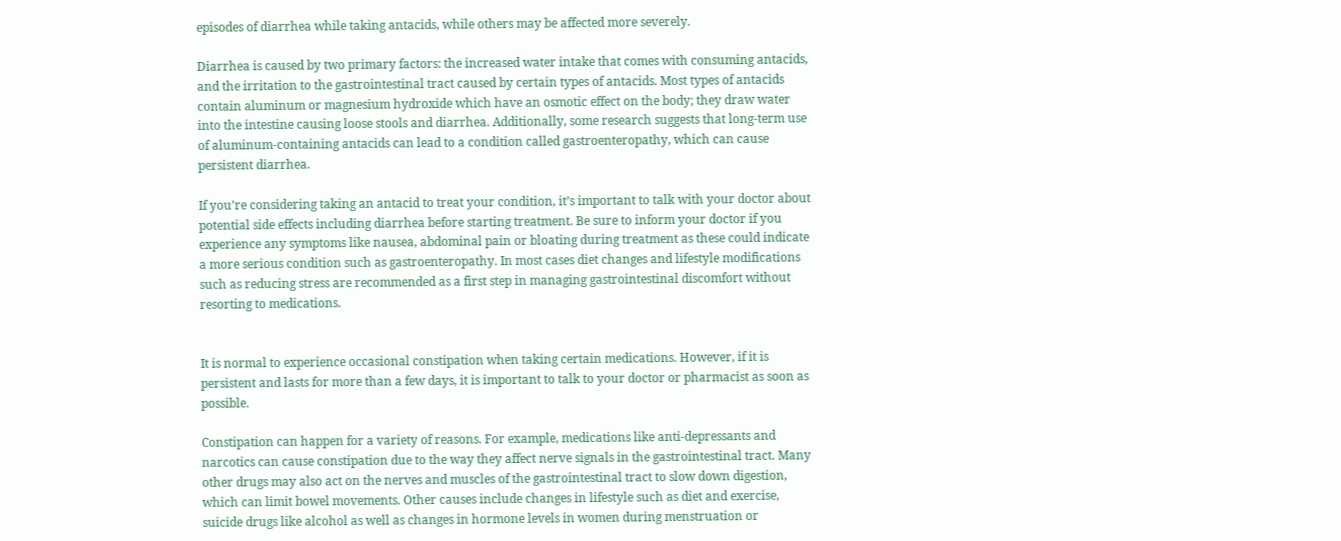episodes of diarrhea while taking antacids, while others may be affected more severely.

Diarrhea is caused by two primary factors: the increased water intake that comes with consuming antacids, and the irritation to the gastrointestinal tract caused by certain types of antacids. Most types of antacids contain aluminum or magnesium hydroxide which have an osmotic effect on the body; they draw water into the intestine causing loose stools and diarrhea. Additionally, some research suggests that long-term use of aluminum-containing antacids can lead to a condition called gastroenteropathy, which can cause persistent diarrhea.

If you’re considering taking an antacid to treat your condition, it’s important to talk with your doctor about potential side effects including diarrhea before starting treatment. Be sure to inform your doctor if you experience any symptoms like nausea, abdominal pain or bloating during treatment as these could indicate a more serious condition such as gastroenteropathy. In most cases diet changes and lifestyle modifications such as reducing stress are recommended as a first step in managing gastrointestinal discomfort without resorting to medications.


It is normal to experience occasional constipation when taking certain medications. However, if it is persistent and lasts for more than a few days, it is important to talk to your doctor or pharmacist as soon as possible.

Constipation can happen for a variety of reasons. For example, medications like anti-depressants and narcotics can cause constipation due to the way they affect nerve signals in the gastrointestinal tract. Many other drugs may also act on the nerves and muscles of the gastrointestinal tract to slow down digestion, which can limit bowel movements. Other causes include changes in lifestyle such as diet and exercise, suicide drugs like alcohol as well as changes in hormone levels in women during menstruation or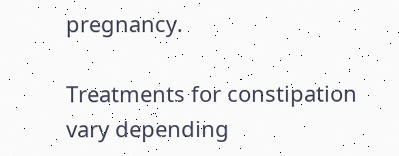pregnancy.

Treatments for constipation vary depending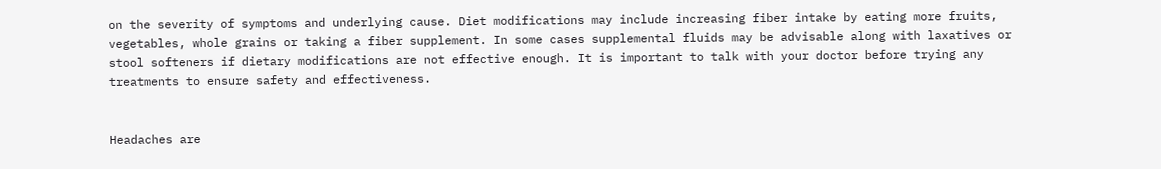on the severity of symptoms and underlying cause. Diet modifications may include increasing fiber intake by eating more fruits, vegetables, whole grains or taking a fiber supplement. In some cases supplemental fluids may be advisable along with laxatives or stool softeners if dietary modifications are not effective enough. It is important to talk with your doctor before trying any treatments to ensure safety and effectiveness.


Headaches are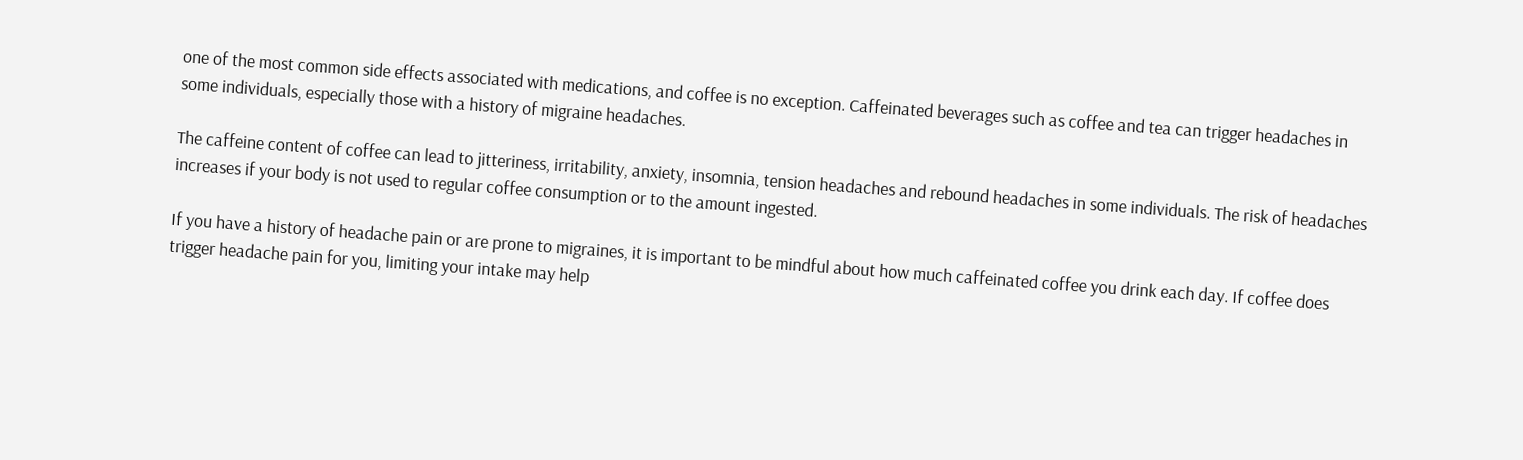one of the most common side effects associated with medications, and coffee is no exception. Caffeinated beverages such as coffee and tea can trigger headaches in some individuals, especially those with a history of migraine headaches.

The caffeine content of coffee can lead to jitteriness, irritability, anxiety, insomnia, tension headaches and rebound headaches in some individuals. The risk of headaches increases if your body is not used to regular coffee consumption or to the amount ingested.

If you have a history of headache pain or are prone to migraines, it is important to be mindful about how much caffeinated coffee you drink each day. If coffee does trigger headache pain for you, limiting your intake may help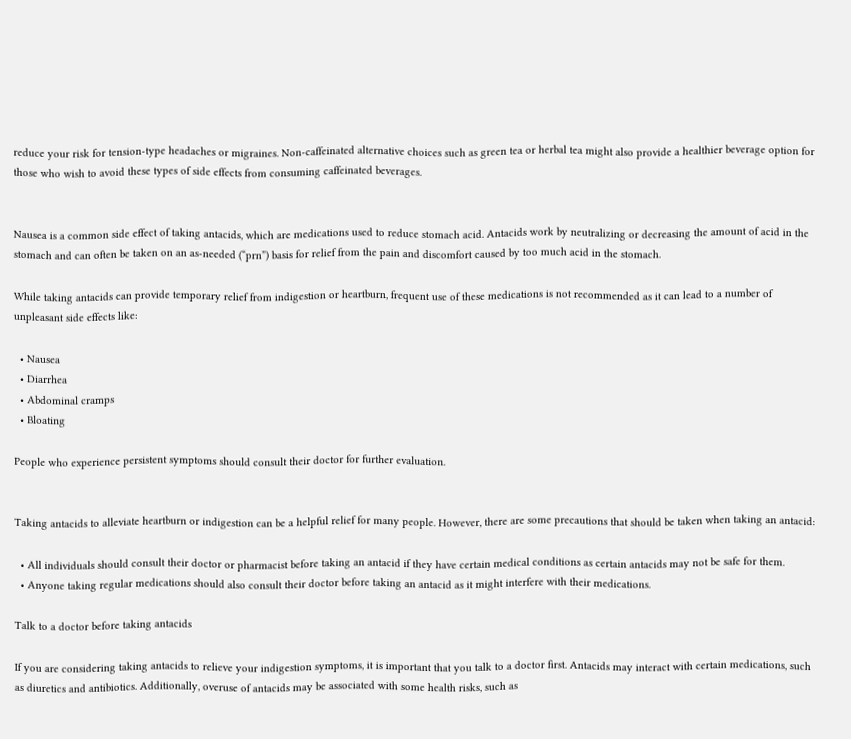reduce your risk for tension-type headaches or migraines. Non-caffeinated alternative choices such as green tea or herbal tea might also provide a healthier beverage option for those who wish to avoid these types of side effects from consuming caffeinated beverages.


Nausea is a common side effect of taking antacids, which are medications used to reduce stomach acid. Antacids work by neutralizing or decreasing the amount of acid in the stomach and can often be taken on an as-needed (“prn”) basis for relief from the pain and discomfort caused by too much acid in the stomach.

While taking antacids can provide temporary relief from indigestion or heartburn, frequent use of these medications is not recommended as it can lead to a number of unpleasant side effects like:

  • Nausea
  • Diarrhea
  • Abdominal cramps
  • Bloating

People who experience persistent symptoms should consult their doctor for further evaluation.


Taking antacids to alleviate heartburn or indigestion can be a helpful relief for many people. However, there are some precautions that should be taken when taking an antacid:

  • All individuals should consult their doctor or pharmacist before taking an antacid if they have certain medical conditions as certain antacids may not be safe for them.
  • Anyone taking regular medications should also consult their doctor before taking an antacid as it might interfere with their medications.

Talk to a doctor before taking antacids

If you are considering taking antacids to relieve your indigestion symptoms, it is important that you talk to a doctor first. Antacids may interact with certain medications, such as diuretics and antibiotics. Additionally, overuse of antacids may be associated with some health risks, such as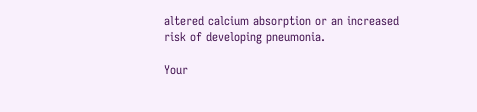altered calcium absorption or an increased risk of developing pneumonia.

Your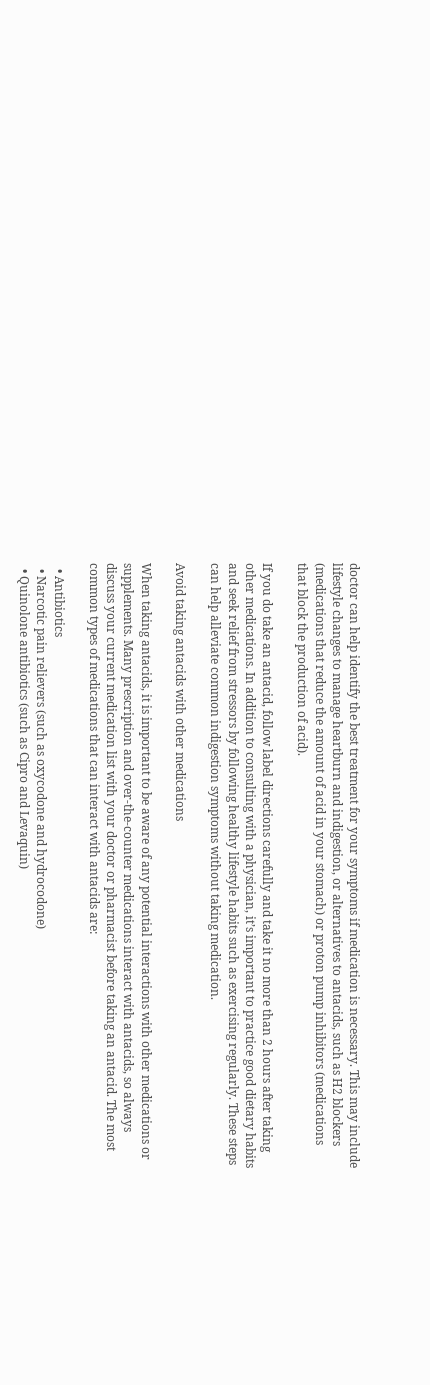doctor can help identify the best treatment for your symptoms if medication is necessary. This may include lifestyle changes to manage heartburn and indigestion, or alternatives to antacids, such as H2 blockers (medications that reduce the amount of acid in your stomach) or proton pump inhibitors (medications that block the production of acid).

If you do take an antacid, follow label directions carefully and take it no more than 2 hours after taking other medications. In addition to consulting with a physician, it’s important to practice good dietary habits and seek relief from stressors by following healthy lifestyle habits such as exercising regularly. These steps can help alleviate common indigestion symptoms without taking medication.

Avoid taking antacids with other medications

When taking antacids, it is important to be aware of any potential interactions with other medications or supplements. Many prescription and over-the-counter medications interact with antacids, so always discuss your current medication list with your doctor or pharmacist before taking an antacid. The most common types of medications that can interact with antacids are:

  • Antibiotics
  • Narcotic pain relievers (such as oxycodone and hydrocodone)
  • Quinolone antibiotics (such as Cipro and Levaquin)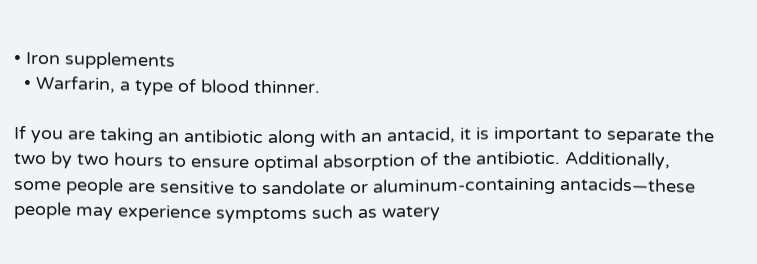• Iron supplements
  • Warfarin, a type of blood thinner.

If you are taking an antibiotic along with an antacid, it is important to separate the two by two hours to ensure optimal absorption of the antibiotic. Additionally, some people are sensitive to sandolate or aluminum-containing antacids—these people may experience symptoms such as watery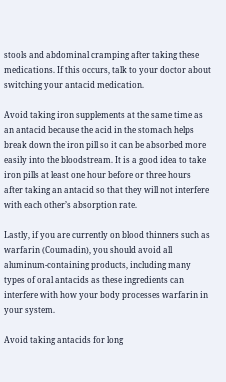stools and abdominal cramping after taking these medications. If this occurs, talk to your doctor about switching your antacid medication.

Avoid taking iron supplements at the same time as an antacid because the acid in the stomach helps break down the iron pill so it can be absorbed more easily into the bloodstream. It is a good idea to take iron pills at least one hour before or three hours after taking an antacid so that they will not interfere with each other’s absorption rate.

Lastly, if you are currently on blood thinners such as warfarin (Coumadin), you should avoid all aluminum-containing products, including many types of oral antacids as these ingredients can interfere with how your body processes warfarin in your system.

Avoid taking antacids for long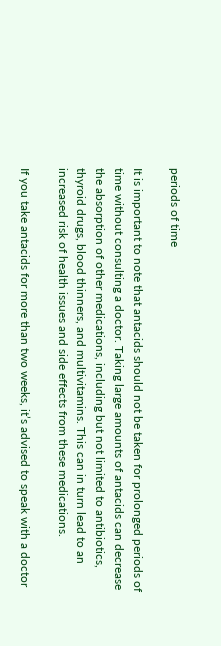periods of time

It is important to note that antacids should not be taken for prolonged periods of time without consulting a doctor. Taking large amounts of antacids can decrease the absorption of other medications, including but not limited to antibiotics, thyroid drugs, blood thinners, and multivitamins. This can in turn lead to an increased risk of health issues and side effects from these medications.

If you take antacids for more than two weeks, it’s advised to speak with a doctor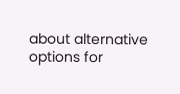about alternative options for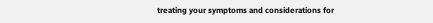treating your symptoms and considerations for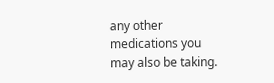any other medications you may also be taking.